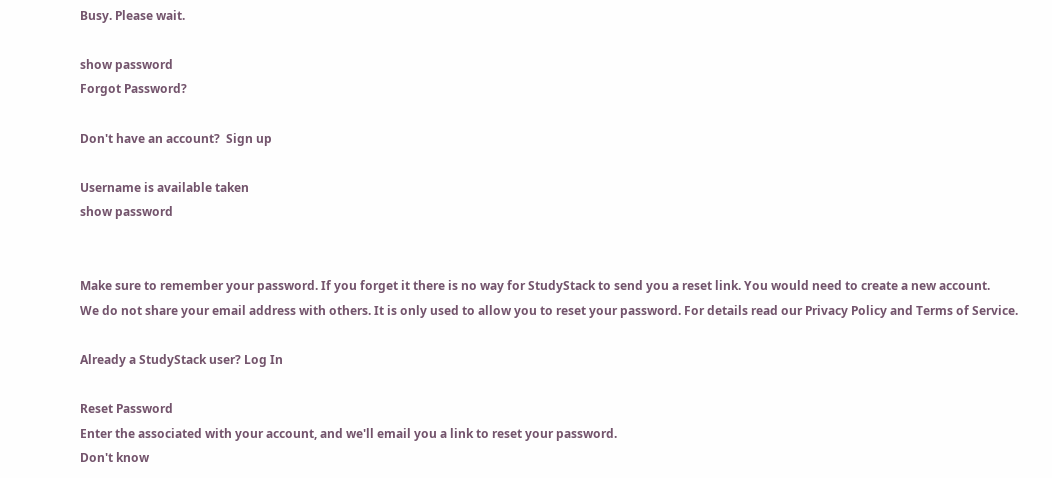Busy. Please wait.

show password
Forgot Password?

Don't have an account?  Sign up

Username is available taken
show password


Make sure to remember your password. If you forget it there is no way for StudyStack to send you a reset link. You would need to create a new account.
We do not share your email address with others. It is only used to allow you to reset your password. For details read our Privacy Policy and Terms of Service.

Already a StudyStack user? Log In

Reset Password
Enter the associated with your account, and we'll email you a link to reset your password.
Don't know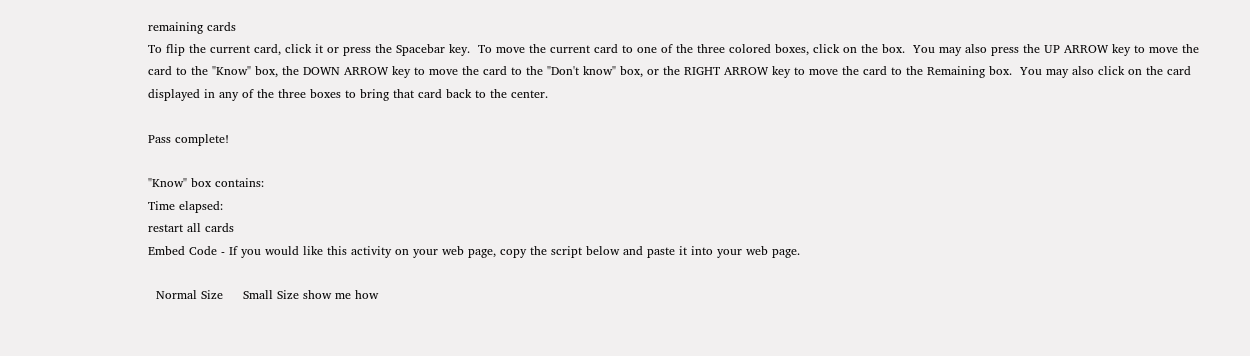remaining cards
To flip the current card, click it or press the Spacebar key.  To move the current card to one of the three colored boxes, click on the box.  You may also press the UP ARROW key to move the card to the "Know" box, the DOWN ARROW key to move the card to the "Don't know" box, or the RIGHT ARROW key to move the card to the Remaining box.  You may also click on the card displayed in any of the three boxes to bring that card back to the center.

Pass complete!

"Know" box contains:
Time elapsed:
restart all cards
Embed Code - If you would like this activity on your web page, copy the script below and paste it into your web page.

  Normal Size     Small Size show me how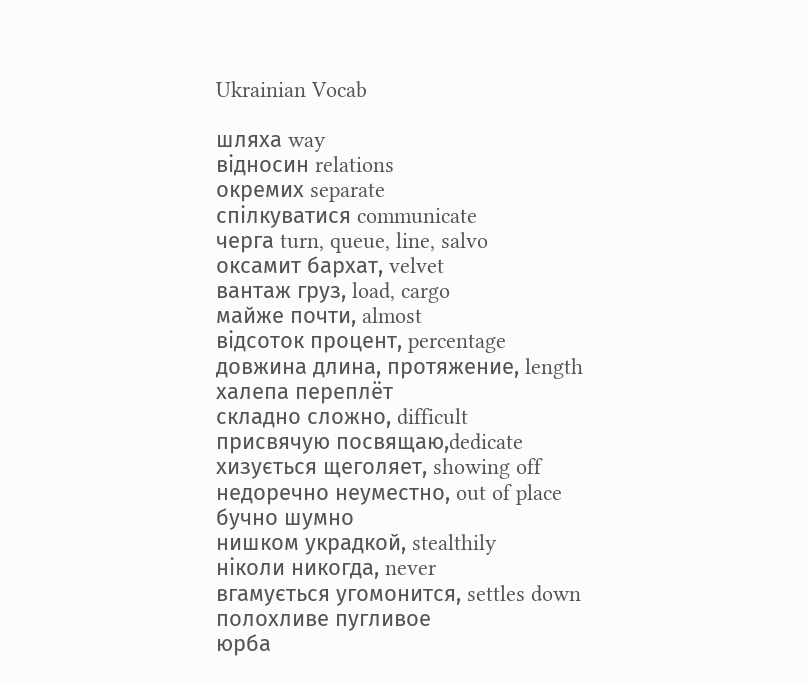Ukrainian Vocab

шляха way
вiдносин relations
окремих separate
спiлкуватися communicate
черга turn, queue, line, salvo
оксамит бархат, velvet
вантаж груз, load, cargo
майже почти, almost
відсоток процент, percentage
довжина длина, протяжение, length
халепа переплёт
складно сложно, difficult
присвячую посвящаю,dedicate
хизується щеголяет, showing off
недоречно неуместно, out of place
бучно шумно
нишком украдкой, stealthily
нiколи никогда, never
вгамується угомонится, settles down
полохливе пугливое
юрба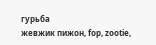гурьба
жевжик пижон, fop, zootie,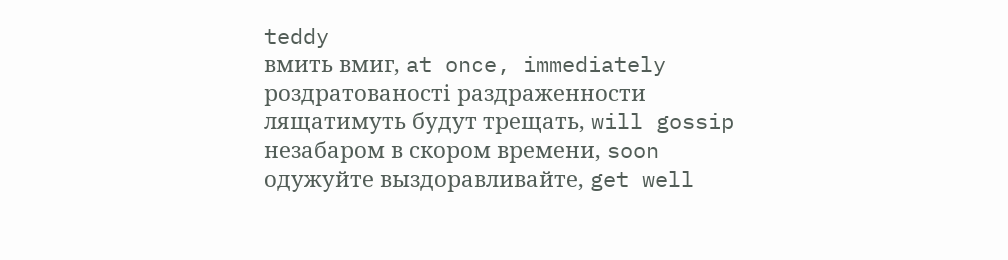teddy
вмить вмиг, at once, immediately
роздратованості раздраженности
лящатимуть будут трещать, will gossip
незабаром в скором времени, soon
одужуйте выздоравливайте, get well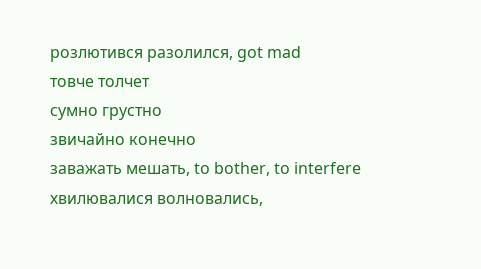розлютився разолился, got mad
товче толчет
сумно грустно
звичайно конечно
заважать мешать, to bother, to interfere
хвилювалися волновались,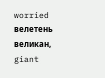worried
велетень великан, giant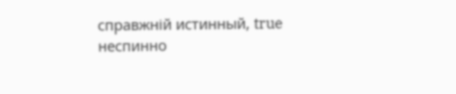справжній истинный, true
неспинно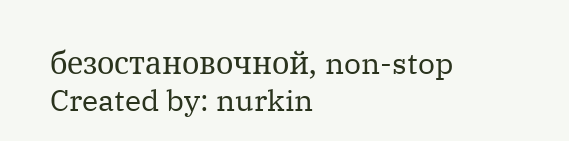безостановочной, non-stop
Created by: nurkin